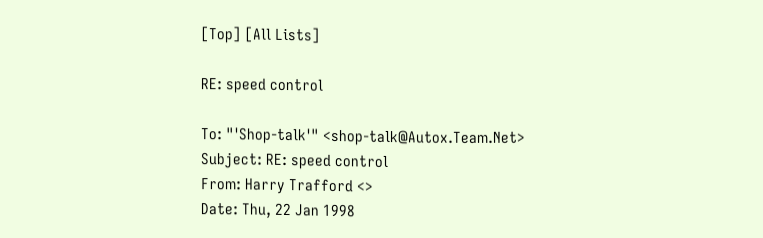[Top] [All Lists]

RE: speed control

To: "'Shop-talk'" <shop-talk@Autox.Team.Net>
Subject: RE: speed control
From: Harry Trafford <>
Date: Thu, 22 Jan 1998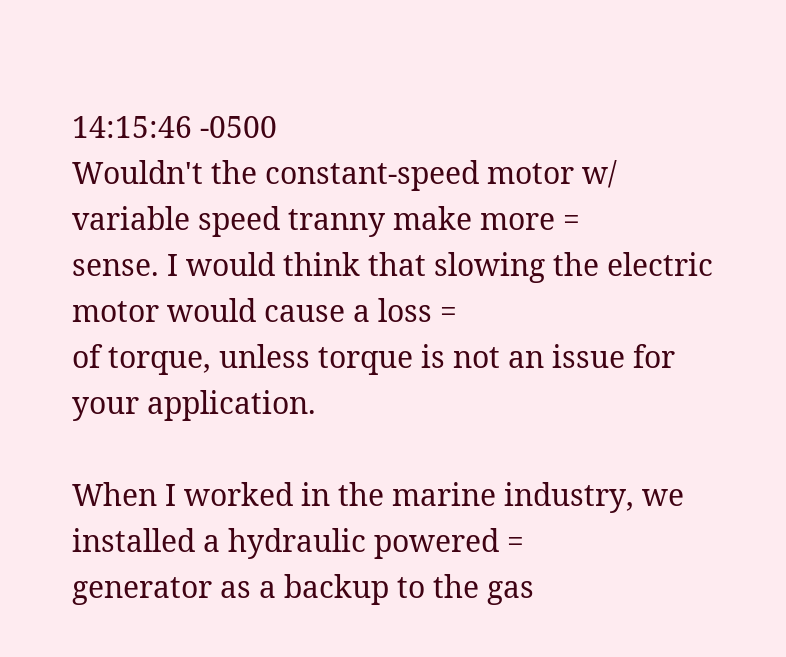14:15:46 -0500
Wouldn't the constant-speed motor w/ variable speed tranny make more =
sense. I would think that slowing the electric motor would cause a loss =
of torque, unless torque is not an issue for your application.

When I worked in the marine industry, we installed a hydraulic powered =
generator as a backup to the gas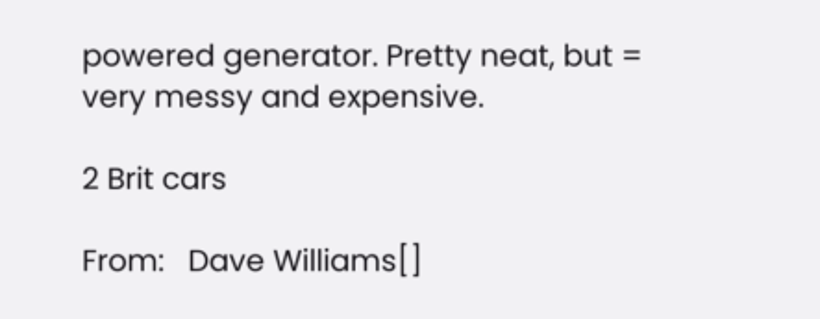powered generator. Pretty neat, but =
very messy and expensive.

2 Brit cars

From:   Dave Williams[]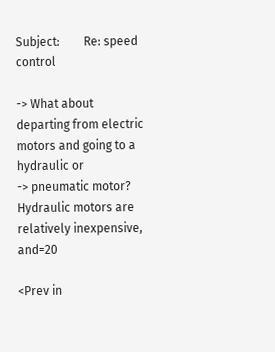Subject:        Re: speed control

-> What about departing from electric motors and going to a hydraulic or
-> pneumatic motor?
Hydraulic motors are relatively inexpensive, and=20

<Prev in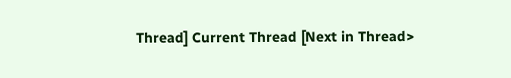Thread] Current Thread [Next in Thread>